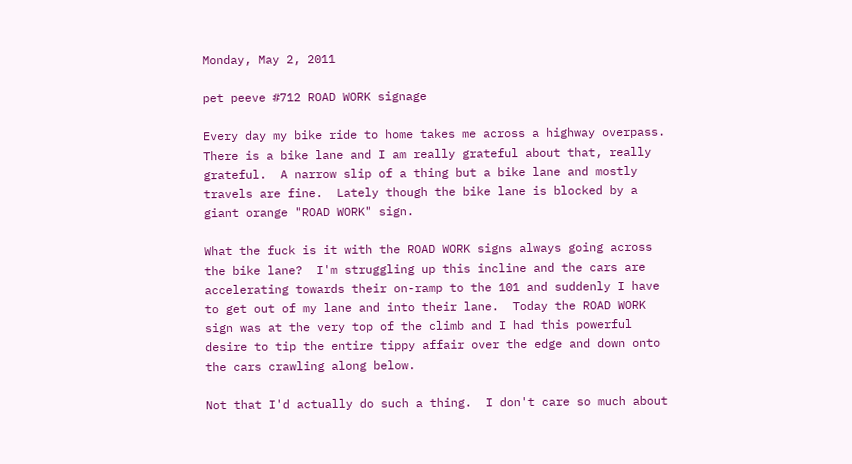Monday, May 2, 2011

pet peeve #712 ROAD WORK signage

Every day my bike ride to home takes me across a highway overpass.  There is a bike lane and I am really grateful about that, really grateful.  A narrow slip of a thing but a bike lane and mostly travels are fine.  Lately though the bike lane is blocked by a giant orange "ROAD WORK" sign.

What the fuck is it with the ROAD WORK signs always going across the bike lane?  I'm struggling up this incline and the cars are accelerating towards their on-ramp to the 101 and suddenly I have to get out of my lane and into their lane.  Today the ROAD WORK sign was at the very top of the climb and I had this powerful desire to tip the entire tippy affair over the edge and down onto the cars crawling along below.

Not that I'd actually do such a thing.  I don't care so much about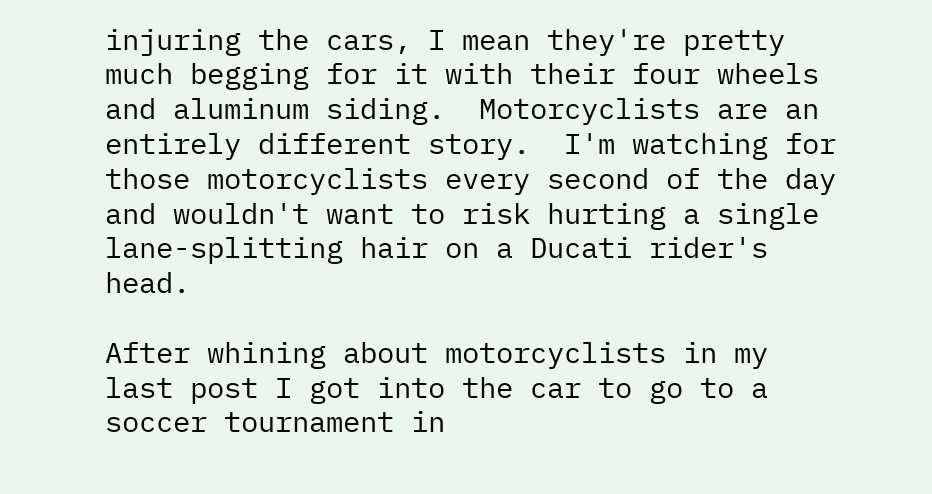injuring the cars, I mean they're pretty much begging for it with their four wheels and aluminum siding.  Motorcyclists are an entirely different story.  I'm watching for those motorcyclists every second of the day and wouldn't want to risk hurting a single lane-splitting hair on a Ducati rider's head.

After whining about motorcyclists in my last post I got into the car to go to a soccer tournament in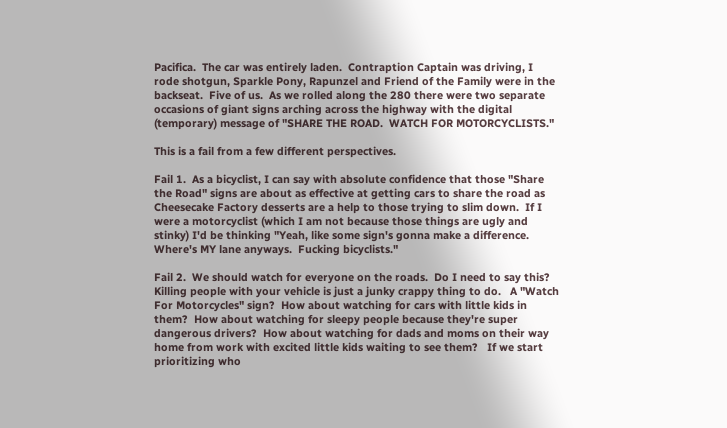Pacifica.  The car was entirely laden.  Contraption Captain was driving, I rode shotgun, Sparkle Pony, Rapunzel and Friend of the Family were in the backseat.  Five of us.  As we rolled along the 280 there were two separate occasions of giant signs arching across the highway with the digital (temporary) message of "SHARE THE ROAD.  WATCH FOR MOTORCYCLISTS."

This is a fail from a few different perspectives.

Fail 1.  As a bicyclist, I can say with absolute confidence that those "Share the Road" signs are about as effective at getting cars to share the road as Cheesecake Factory desserts are a help to those trying to slim down.  If I were a motorcyclist (which I am not because those things are ugly and stinky) I'd be thinking "Yeah, like some sign's gonna make a difference.  Where's MY lane anyways.  Fucking bicyclists."

Fail 2.  We should watch for everyone on the roads.  Do I need to say this?  Killing people with your vehicle is just a junky crappy thing to do.   A "Watch For Motorcycles" sign?  How about watching for cars with little kids in them?  How about watching for sleepy people because they're super dangerous drivers?  How about watching for dads and moms on their way home from work with excited little kids waiting to see them?   If we start prioritizing who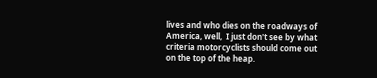lives and who dies on the roadways of America, well,  I just don't see by what criteria motorcyclists should come out on the top of the heap.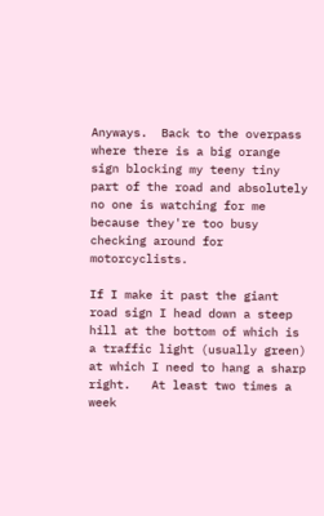Anyways.  Back to the overpass where there is a big orange sign blocking my teeny tiny part of the road and absolutely no one is watching for me because they're too busy checking around for motorcyclists.

If I make it past the giant road sign I head down a steep hill at the bottom of which is a traffic light (usually green) at which I need to hang a sharp right.   At least two times a week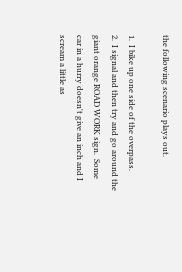the following scenario plays out.

1.  I bike up one side of the overpass.
2.  I signal and then try and go around the giant orange ROAD WORK sign.  Some car in a hurry doesn't give an inch and I scream a little as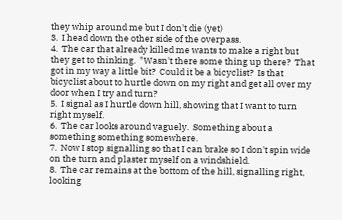they whip around me but I don't die (yet)
3.  I head down the other side of the overpass.
4.  The car that already killed me wants to make a right but they get to thinking.  "Wasn't there some thing up there?  That got in my way a little bit?  Could it be a bicyclist?  Is that bicyclist about to hurtle down on my right and get all over my door when I try and turn?
5.  I signal as I hurtle down hill, showing that I want to turn right myself.
6.  The car looks around vaguely.  Something about a something something somewhere.
7.  Now I stop signalling so that I can brake so I don't spin wide on the turn and plaster myself on a windshield.
8.  The car remains at the bottom of the hill, signalling right, looking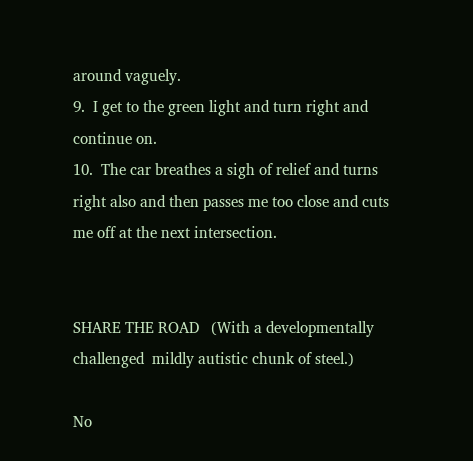around vaguely.
9.  I get to the green light and turn right and continue on.
10.  The car breathes a sigh of relief and turns right also and then passes me too close and cuts me off at the next intersection.


SHARE THE ROAD   (With a developmentally challenged  mildly autistic chunk of steel.)

No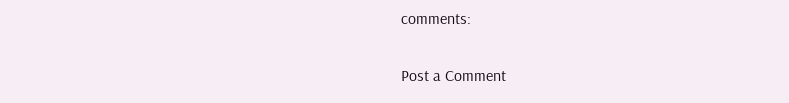comments:

Post a Comment